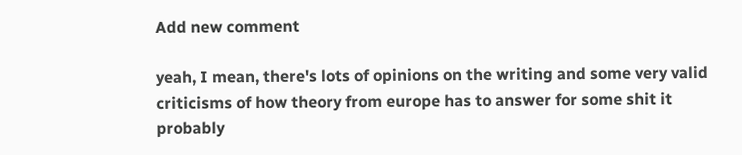Add new comment

yeah, I mean, there's lots of opinions on the writing and some very valid criticisms of how theory from europe has to answer for some shit it probably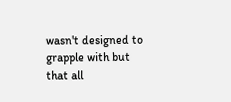wasn't designed to grapple with but that all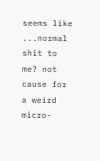seems like ...normal shit to me? not cause for a weird micro-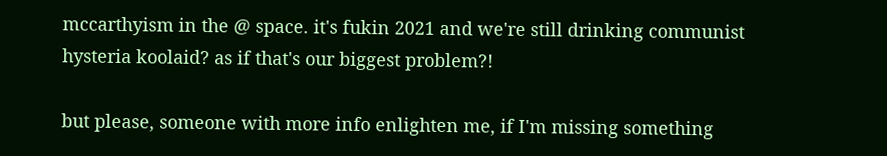mccarthyism in the @ space. it's fukin 2021 and we're still drinking communist hysteria koolaid? as if that's our biggest problem?!

but please, someone with more info enlighten me, if I'm missing something